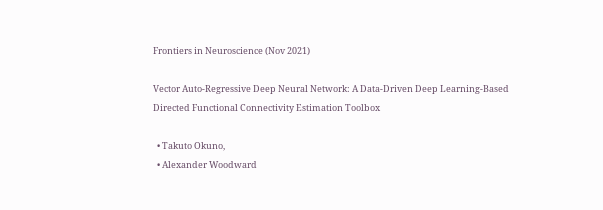Frontiers in Neuroscience (Nov 2021)

Vector Auto-Regressive Deep Neural Network: A Data-Driven Deep Learning-Based Directed Functional Connectivity Estimation Toolbox

  • Takuto Okuno,
  • Alexander Woodward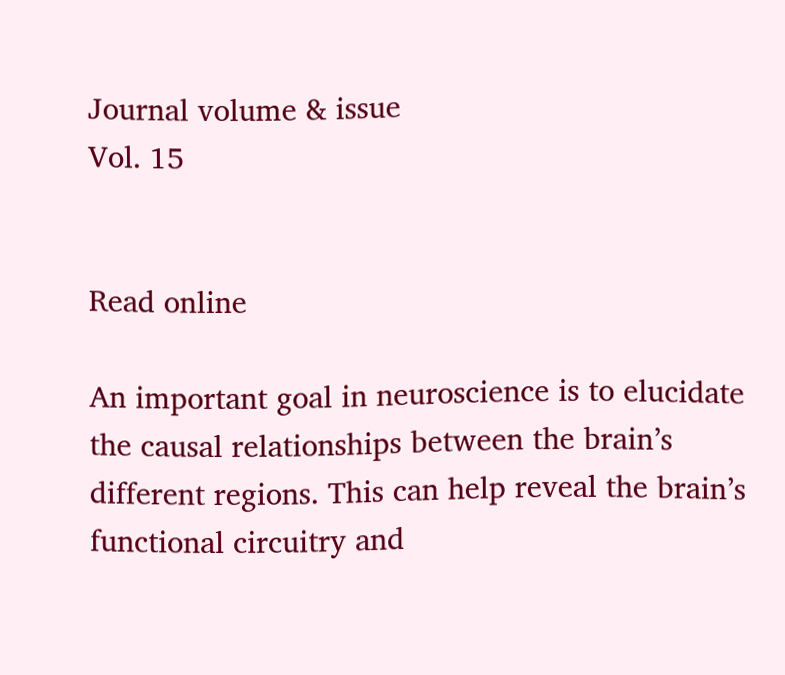Journal volume & issue
Vol. 15


Read online

An important goal in neuroscience is to elucidate the causal relationships between the brain’s different regions. This can help reveal the brain’s functional circuitry and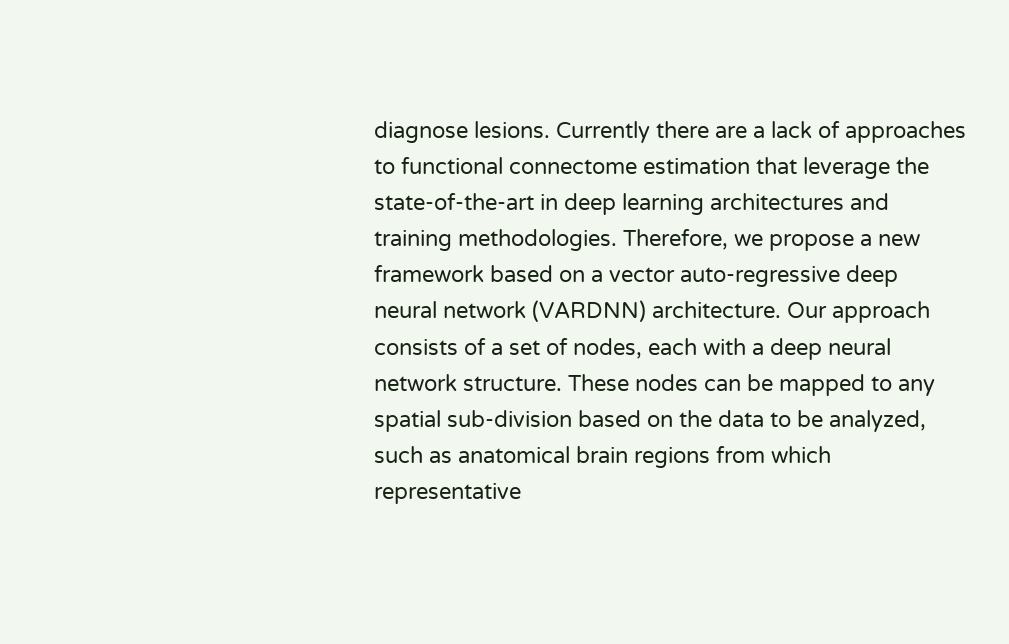diagnose lesions. Currently there are a lack of approaches to functional connectome estimation that leverage the state-of-the-art in deep learning architectures and training methodologies. Therefore, we propose a new framework based on a vector auto-regressive deep neural network (VARDNN) architecture. Our approach consists of a set of nodes, each with a deep neural network structure. These nodes can be mapped to any spatial sub-division based on the data to be analyzed, such as anatomical brain regions from which representative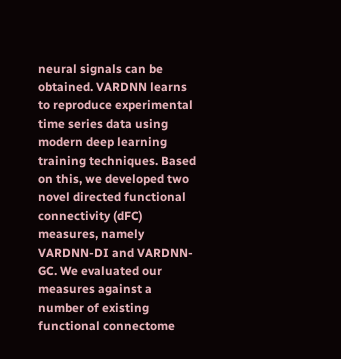neural signals can be obtained. VARDNN learns to reproduce experimental time series data using modern deep learning training techniques. Based on this, we developed two novel directed functional connectivity (dFC) measures, namely VARDNN-DI and VARDNN-GC. We evaluated our measures against a number of existing functional connectome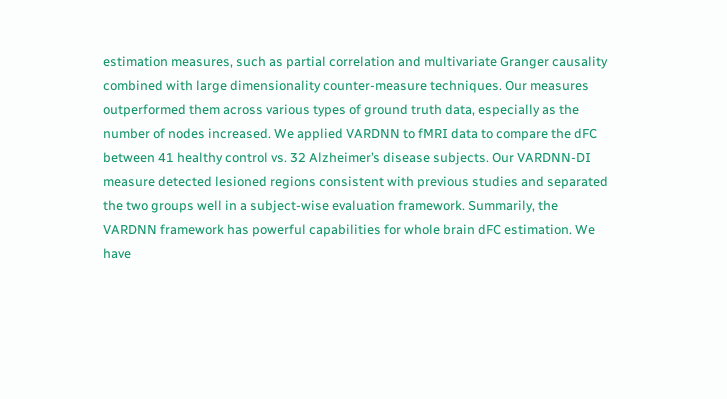estimation measures, such as partial correlation and multivariate Granger causality combined with large dimensionality counter-measure techniques. Our measures outperformed them across various types of ground truth data, especially as the number of nodes increased. We applied VARDNN to fMRI data to compare the dFC between 41 healthy control vs. 32 Alzheimer’s disease subjects. Our VARDNN-DI measure detected lesioned regions consistent with previous studies and separated the two groups well in a subject-wise evaluation framework. Summarily, the VARDNN framework has powerful capabilities for whole brain dFC estimation. We have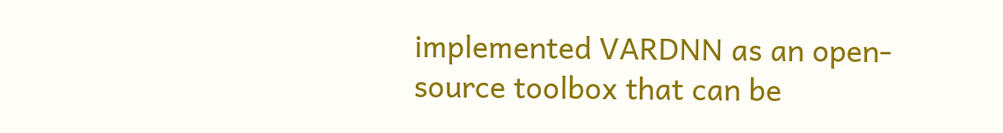implemented VARDNN as an open-source toolbox that can be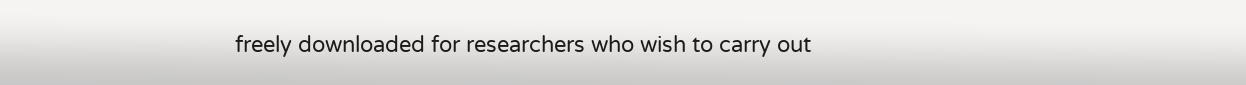freely downloaded for researchers who wish to carry out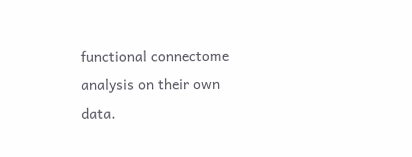functional connectome analysis on their own data.